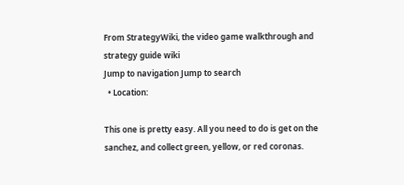From StrategyWiki, the video game walkthrough and strategy guide wiki
Jump to navigation Jump to search
  • Location:

This one is pretty easy. All you need to do is get on the sanchez, and collect green, yellow, or red coronas.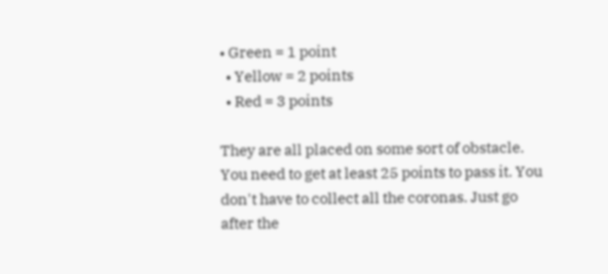• Green = 1 point
  • Yellow = 2 points
  • Red = 3 points

They are all placed on some sort of obstacle. You need to get at least 25 points to pass it. You don't have to collect all the coronas. Just go after the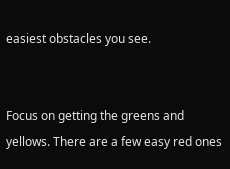easiest obstacles you see.


Focus on getting the greens and yellows. There are a few easy red ones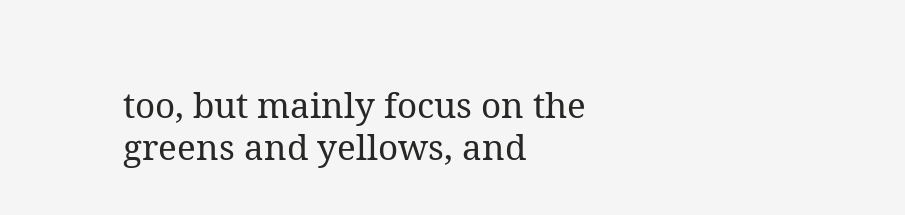too, but mainly focus on the greens and yellows, and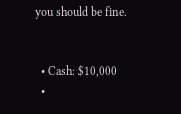you should be fine.


  • Cash: $10,000
  •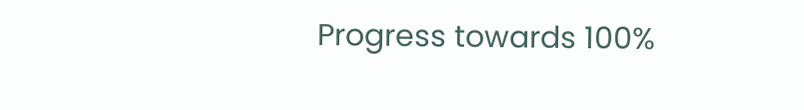Progress towards 100%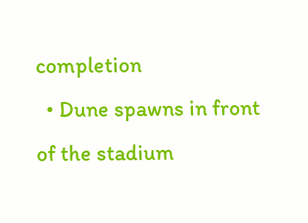completion
  • Dune spawns in front of the stadium